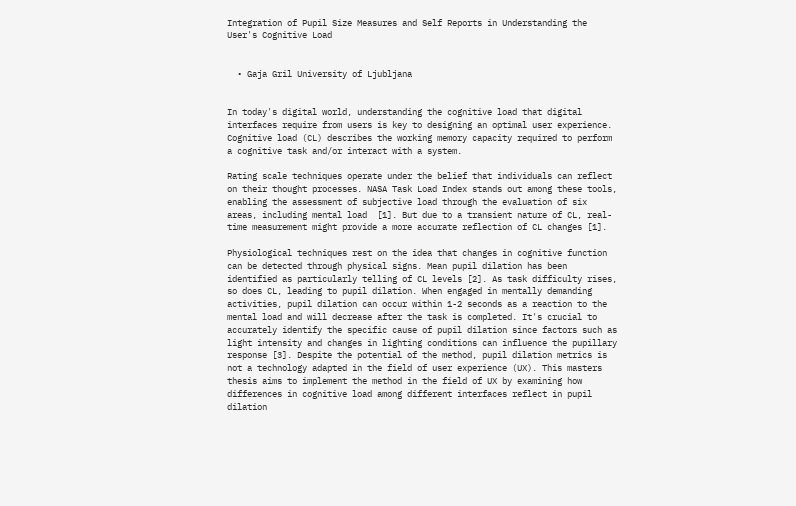Integration of Pupil Size Measures and Self Reports in Understanding the User's Cognitive Load


  • Gaja Gril University of Ljubljana


In today's digital world, understanding the cognitive load that digital interfaces require from users is key to designing an optimal user experience. Cognitive load (CL) describes the working memory capacity required to perform a cognitive task and/or interact with a system.

Rating scale techniques operate under the belief that individuals can reflect on their thought processes. NASA Task Load Index stands out among these tools, enabling the assessment of subjective load through the evaluation of six areas, including mental load  [1]. But due to a transient nature of CL, real-time measurement might provide a more accurate reflection of CL changes [1].

Physiological techniques rest on the idea that changes in cognitive function can be detected through physical signs. Mean pupil dilation has been identified as particularly telling of CL levels [2]. As task difficulty rises, so does CL, leading to pupil dilation. When engaged in mentally demanding activities, pupil dilation can occur within 1-2 seconds as a reaction to the mental load and will decrease after the task is completed. It's crucial to accurately identify the specific cause of pupil dilation since factors such as light intensity and changes in lighting conditions can influence the pupillary response [3]. Despite the potential of the method, pupil dilation metrics is not a technology adapted in the field of user experience (UX). This masters thesis aims to implement the method in the field of UX by examining how differences in cognitive load among different interfaces reflect in pupil dilation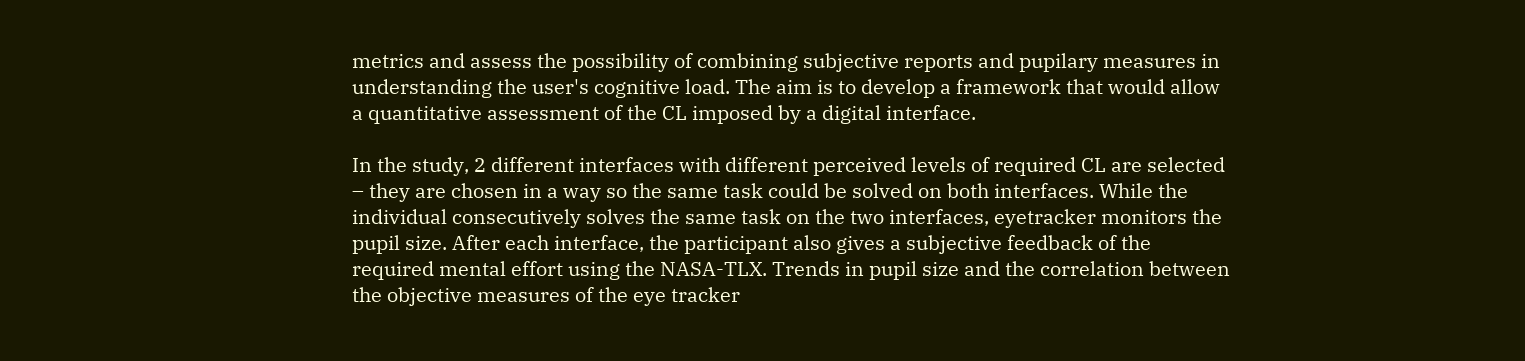metrics and assess the possibility of combining subjective reports and pupilary measures in understanding the user's cognitive load. The aim is to develop a framework that would allow a quantitative assessment of the CL imposed by a digital interface.

In the study, 2 different interfaces with different perceived levels of required CL are selected – they are chosen in a way so the same task could be solved on both interfaces. While the individual consecutively solves the same task on the two interfaces, eyetracker monitors the pupil size. After each interface, the participant also gives a subjective feedback of the required mental effort using the NASA-TLX. Trends in pupil size and the correlation between the objective measures of the eye tracker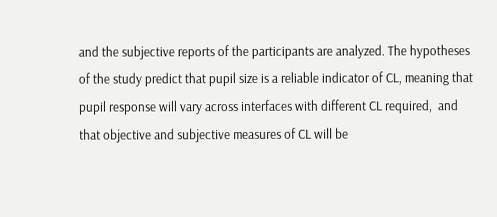and the subjective reports of the participants are analyzed. The hypotheses of the study predict that pupil size is a reliable indicator of CL, meaning that pupil response will vary across interfaces with different CL required,  and that objective and subjective measures of CL will be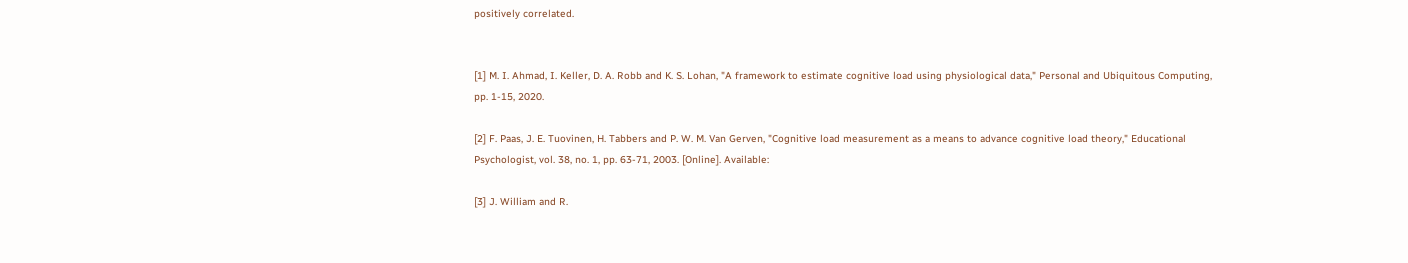positively correlated.


[1] M. I. Ahmad, I. Keller, D. A. Robb and K. S. Lohan, "A framework to estimate cognitive load using physiological data," Personal and Ubiquitous Computing, pp. 1-15, 2020.

[2] F. Paas, J. E. Tuovinen, H. Tabbers and P. W. M. Van Gerven, "Cognitive load measurement as a means to advance cognitive load theory," Educational Psychologist, vol. 38, no. 1, pp. 63-71, 2003. [Online]. Available:

[3] J. William and R.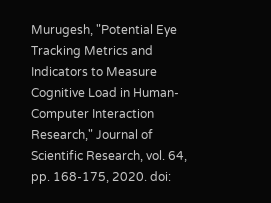Murugesh, "Potential Eye Tracking Metrics and Indicators to Measure Cognitive Load in Human-Computer Interaction Research," Journal of Scientific Research, vol. 64, pp. 168-175, 2020. doi: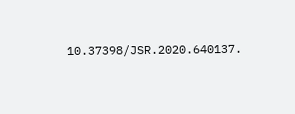10.37398/JSR.2020.640137.